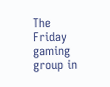The Friday gaming group in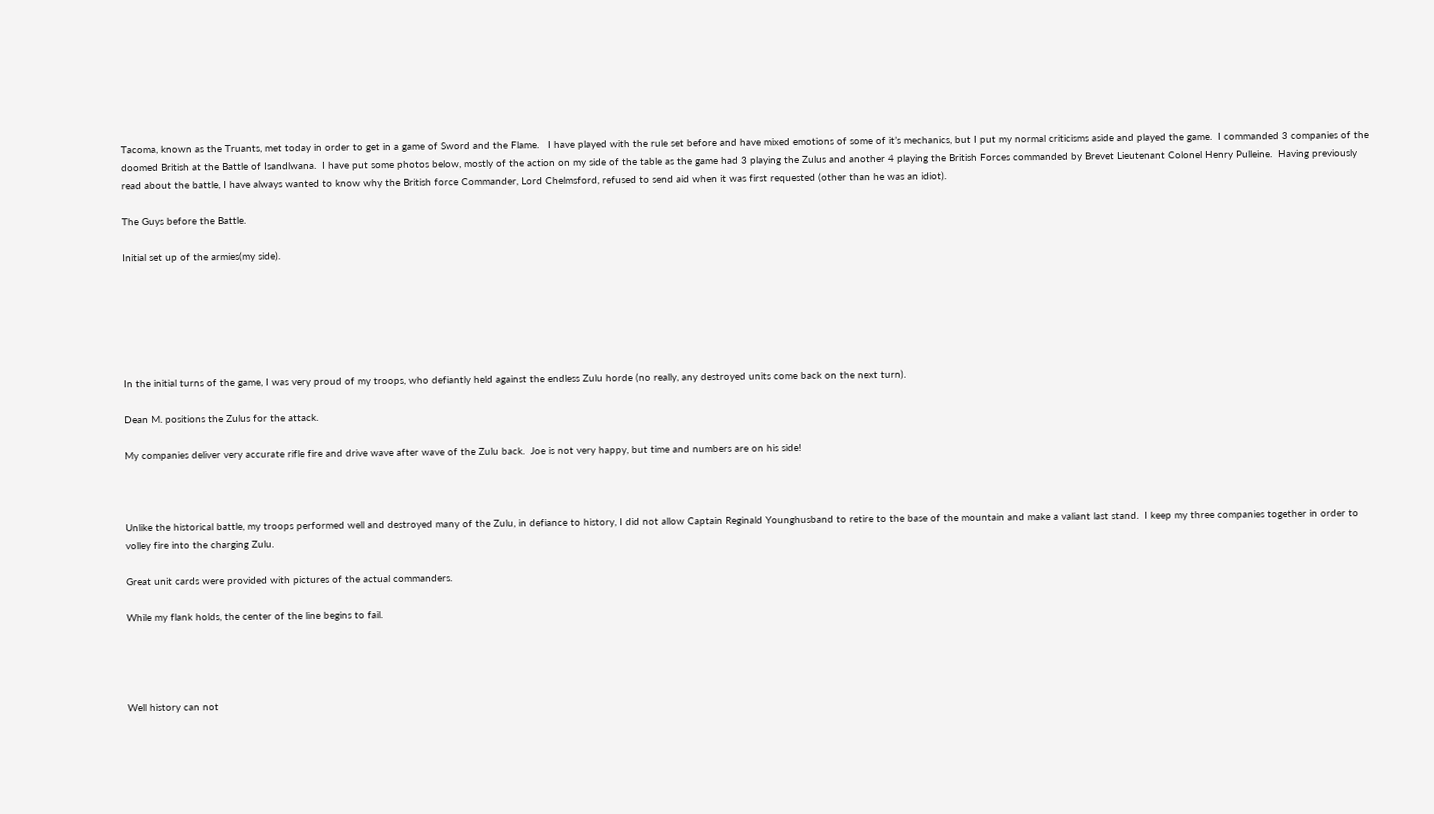Tacoma, known as the Truants, met today in order to get in a game of Sword and the Flame.   I have played with the rule set before and have mixed emotions of some of it’s mechanics, but I put my normal criticisms aside and played the game.  I commanded 3 companies of the doomed British at the Battle of Isandlwana.  I have put some photos below, mostly of the action on my side of the table as the game had 3 playing the Zulus and another 4 playing the British Forces commanded by Brevet Lieutenant Colonel Henry Pulleine.  Having previously read about the battle, I have always wanted to know why the British force Commander, Lord Chelmsford, refused to send aid when it was first requested (other than he was an idiot).

The Guys before the Battle.

Initial set up of the armies(my side).






In the initial turns of the game, I was very proud of my troops, who defiantly held against the endless Zulu horde (no really, any destroyed units come back on the next turn).

Dean M. positions the Zulus for the attack.

My companies deliver very accurate rifle fire and drive wave after wave of the Zulu back.  Joe is not very happy, but time and numbers are on his side!



Unlike the historical battle, my troops performed well and destroyed many of the Zulu, in defiance to history, I did not allow Captain Reginald Younghusband to retire to the base of the mountain and make a valiant last stand.  I keep my three companies together in order to volley fire into the charging Zulu.

Great unit cards were provided with pictures of the actual commanders.

While my flank holds, the center of the line begins to fail.




Well history can not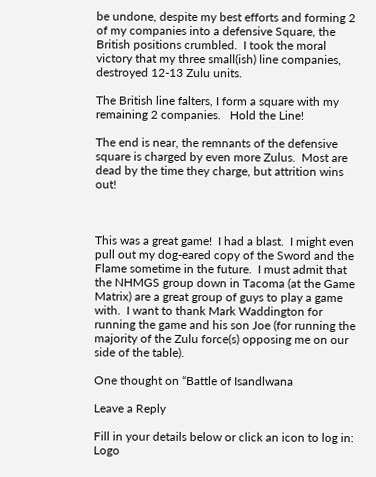be undone, despite my best efforts and forming 2 of my companies into a defensive Square, the British positions crumbled.  I took the moral victory that my three small(ish) line companies, destroyed 12-13 Zulu units.

The British line falters, I form a square with my remaining 2 companies.   Hold the Line!

The end is near, the remnants of the defensive square is charged by even more Zulus.  Most are dead by the time they charge, but attrition wins out!



This was a great game!  I had a blast.  I might even pull out my dog-eared copy of the Sword and the Flame sometime in the future.  I must admit that the NHMGS group down in Tacoma (at the Game Matrix) are a great group of guys to play a game with.  I want to thank Mark Waddington for running the game and his son Joe (for running the majority of the Zulu force(s) opposing me on our side of the table).

One thought on “Battle of Isandlwana

Leave a Reply

Fill in your details below or click an icon to log in: Logo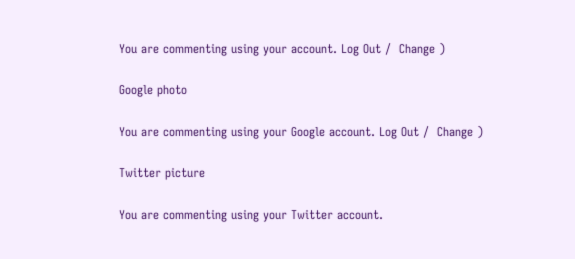You are commenting using your account. Log Out /  Change )

Google photo

You are commenting using your Google account. Log Out /  Change )

Twitter picture

You are commenting using your Twitter account.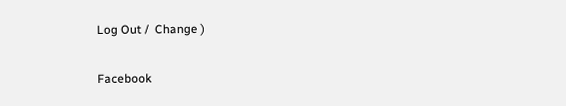Log Out /  Change )

Facebook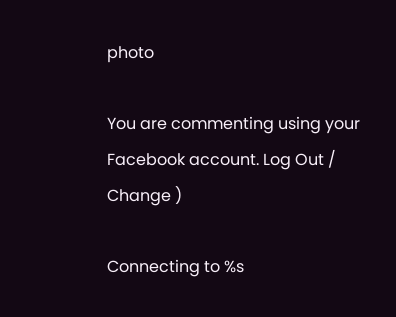photo

You are commenting using your Facebook account. Log Out /  Change )

Connecting to %s